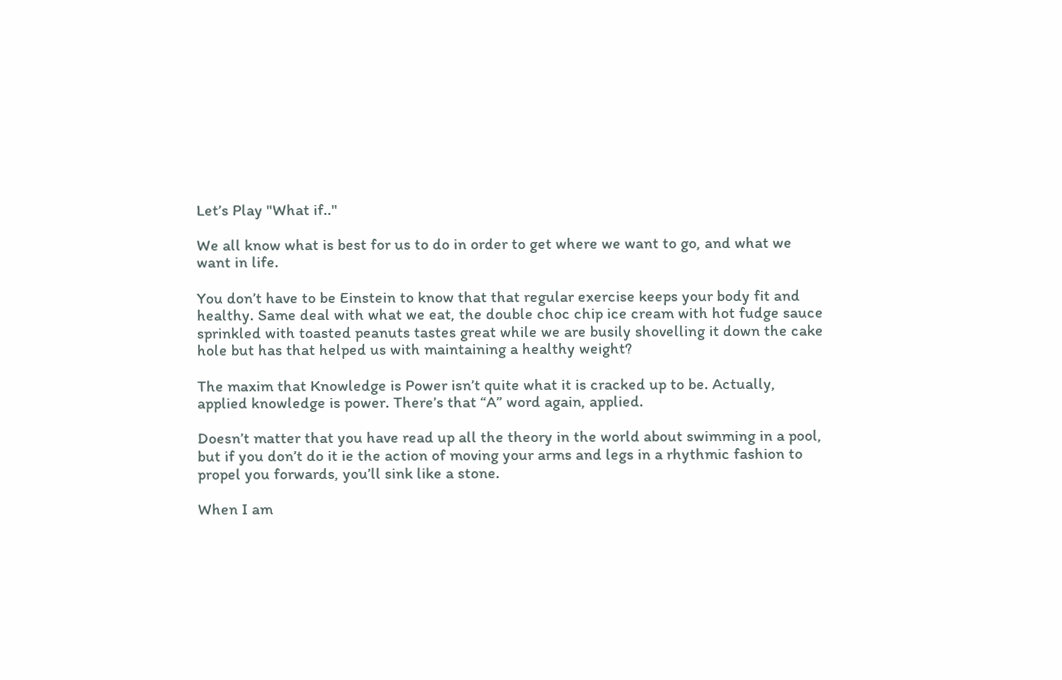Let’s Play "What if.."

We all know what is best for us to do in order to get where we want to go, and what we want in life.

You don’t have to be Einstein to know that that regular exercise keeps your body fit and healthy. Same deal with what we eat, the double choc chip ice cream with hot fudge sauce sprinkled with toasted peanuts tastes great while we are busily shovelling it down the cake hole but has that helped us with maintaining a healthy weight?

The maxim that Knowledge is Power isn’t quite what it is cracked up to be. Actually, applied knowledge is power. There’s that “A” word again, applied.

Doesn’t matter that you have read up all the theory in the world about swimming in a pool, but if you don’t do it ie the action of moving your arms and legs in a rhythmic fashion to propel you forwards, you’ll sink like a stone.

When I am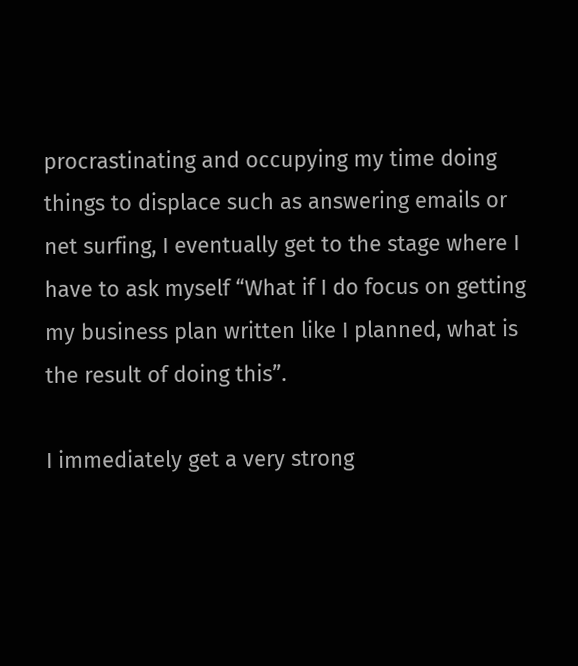procrastinating and occupying my time doing things to displace such as answering emails or net surfing, I eventually get to the stage where I have to ask myself “What if I do focus on getting my business plan written like I planned, what is the result of doing this”.

I immediately get a very strong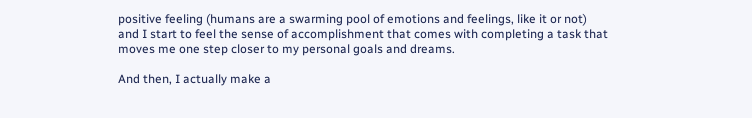positive feeling (humans are a swarming pool of emotions and feelings, like it or not) and I start to feel the sense of accomplishment that comes with completing a task that moves me one step closer to my personal goals and dreams.

And then, I actually make a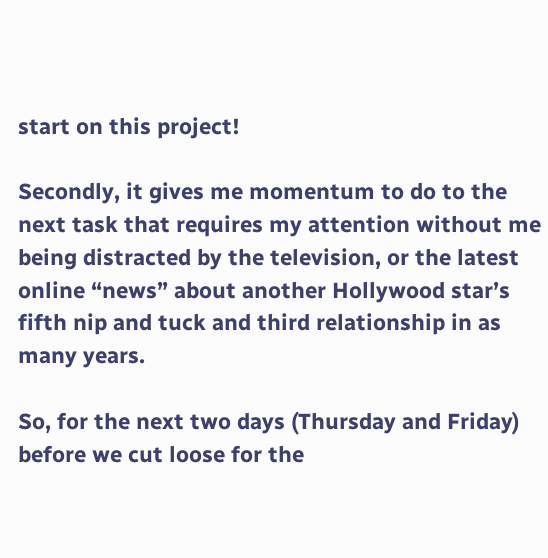start on this project!

Secondly, it gives me momentum to do to the next task that requires my attention without me being distracted by the television, or the latest online “news” about another Hollywood star’s fifth nip and tuck and third relationship in as many years.

So, for the next two days (Thursday and Friday) before we cut loose for the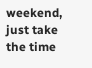weekend, just take the time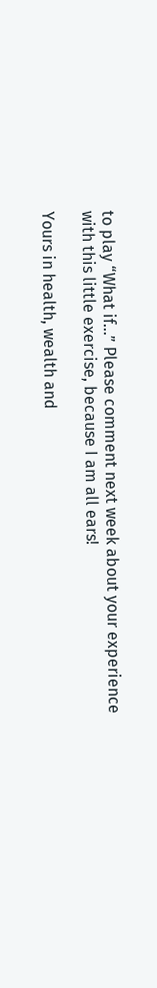to play “What if…” Please comment next week about your experience with this little exercise, because I am all ears!

Yours in health, wealth and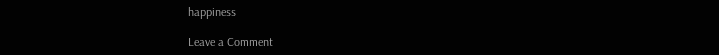happiness

Leave a Comment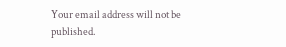Your email address will not be published.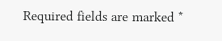Required fields are marked *